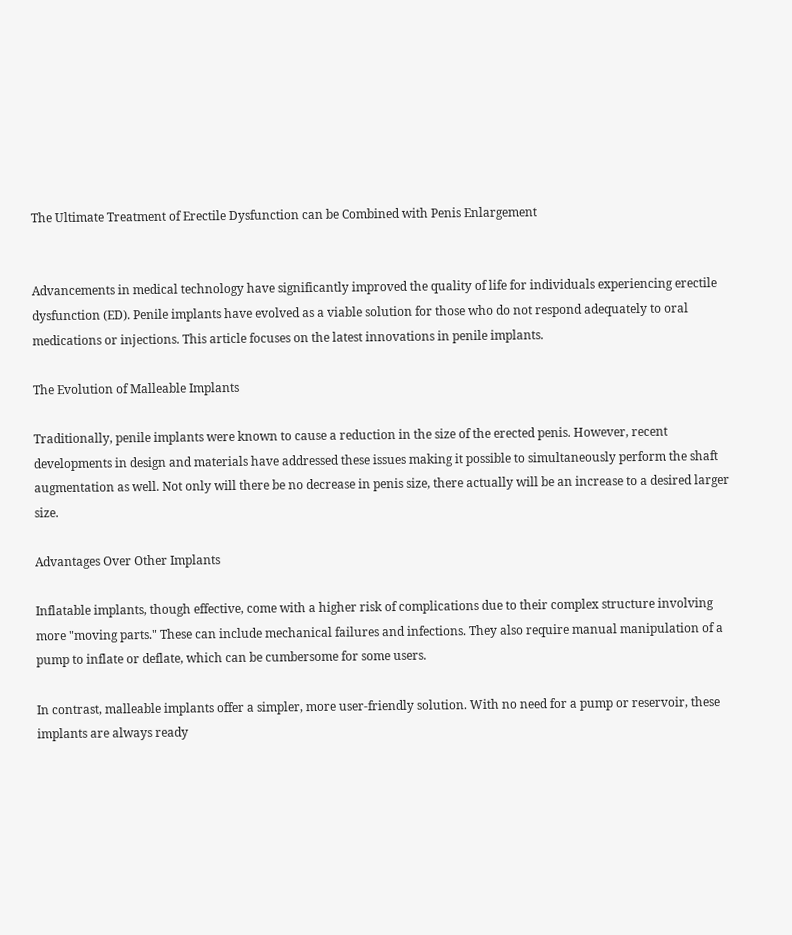The Ultimate Treatment of Erectile Dysfunction can be Combined with Penis Enlargement


Advancements in medical technology have significantly improved the quality of life for individuals experiencing erectile dysfunction (ED). Penile implants have evolved as a viable solution for those who do not respond adequately to oral medications or injections. This article focuses on the latest innovations in penile implants.

The Evolution of Malleable Implants

Traditionally, penile implants were known to cause a reduction in the size of the erected penis. However, recent developments in design and materials have addressed these issues making it possible to simultaneously perform the shaft augmentation as well. Not only will there be no decrease in penis size, there actually will be an increase to a desired larger size.

Advantages Over Other Implants

Inflatable implants, though effective, come with a higher risk of complications due to their complex structure involving more "moving parts." These can include mechanical failures and infections. They also require manual manipulation of a pump to inflate or deflate, which can be cumbersome for some users.

In contrast, malleable implants offer a simpler, more user-friendly solution. With no need for a pump or reservoir, these implants are always ready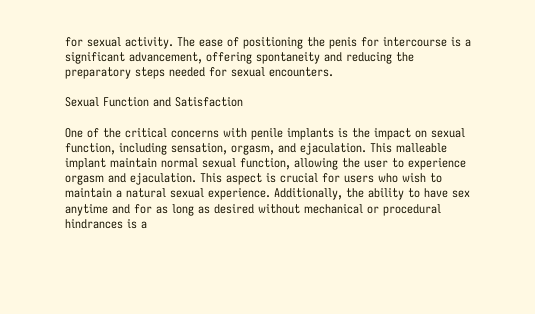for sexual activity. The ease of positioning the penis for intercourse is a significant advancement, offering spontaneity and reducing the preparatory steps needed for sexual encounters.

Sexual Function and Satisfaction

One of the critical concerns with penile implants is the impact on sexual function, including sensation, orgasm, and ejaculation. This malleable implant maintain normal sexual function, allowing the user to experience orgasm and ejaculation. This aspect is crucial for users who wish to maintain a natural sexual experience. Additionally, the ability to have sex anytime and for as long as desired without mechanical or procedural hindrances is a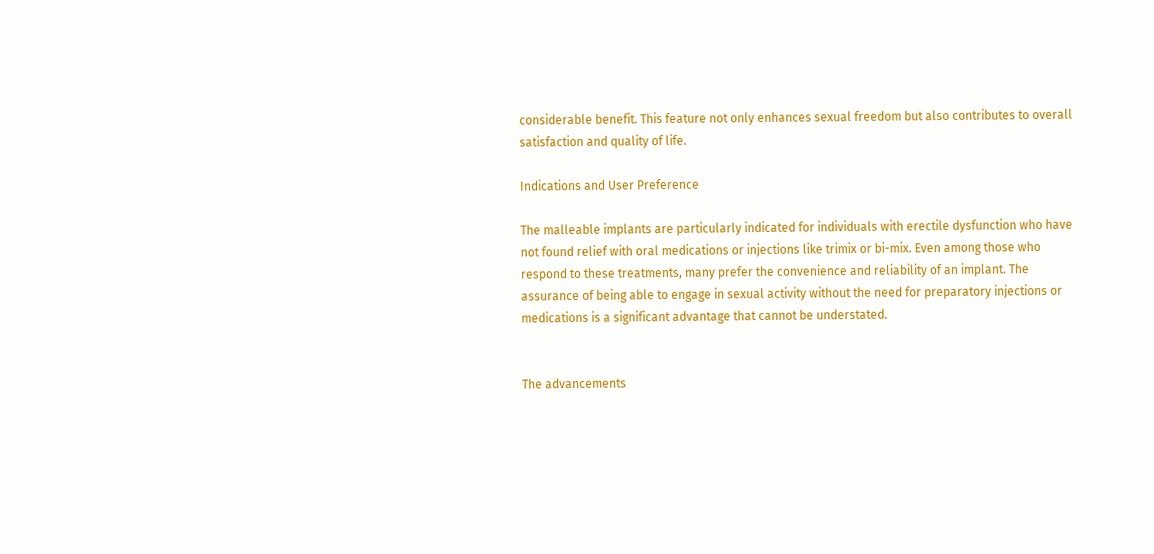considerable benefit. This feature not only enhances sexual freedom but also contributes to overall satisfaction and quality of life.

Indications and User Preference

The malleable implants are particularly indicated for individuals with erectile dysfunction who have not found relief with oral medications or injections like trimix or bi-mix. Even among those who respond to these treatments, many prefer the convenience and reliability of an implant. The assurance of being able to engage in sexual activity without the need for preparatory injections or medications is a significant advantage that cannot be understated.


The advancements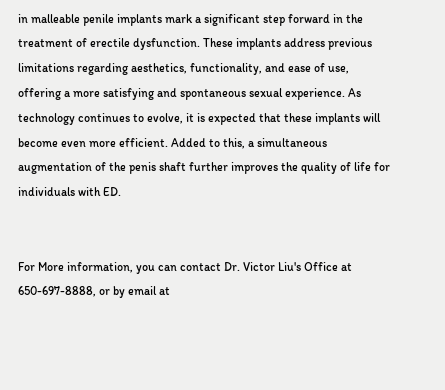in malleable penile implants mark a significant step forward in the treatment of erectile dysfunction. These implants address previous limitations regarding aesthetics, functionality, and ease of use, offering a more satisfying and spontaneous sexual experience. As technology continues to evolve, it is expected that these implants will become even more efficient. Added to this, a simultaneous augmentation of the penis shaft further improves the quality of life for individuals with ED.


For More information, you can contact Dr. Victor Liu's Office at 650-697-8888, or by email at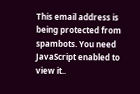This email address is being protected from spambots. You need JavaScript enabled to view it..